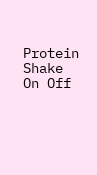Protein Shake On Off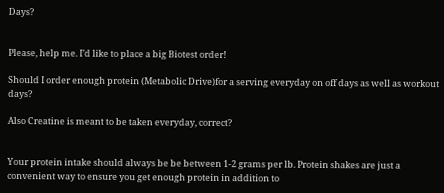Days?


Please, help me. I’d like to place a big Biotest order!

Should I order enough protein (Metabolic Drive)for a serving everyday on off days as well as workout days?

Also Creatine is meant to be taken everyday, correct?


Your protein intake should always be be between 1-2 grams per lb. Protein shakes are just a convenient way to ensure you get enough protein in addition to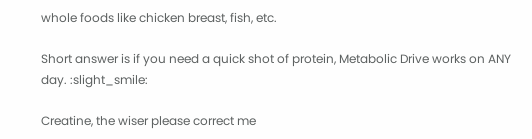whole foods like chicken breast, fish, etc.

Short answer is if you need a quick shot of protein, Metabolic Drive works on ANY day. :slight_smile:

Creatine, the wiser please correct me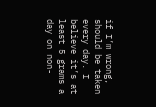if I’m wrong, should be taken every day. I believe it’s at least 5 grams a day on non-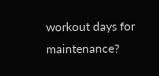workout days for maintenance?